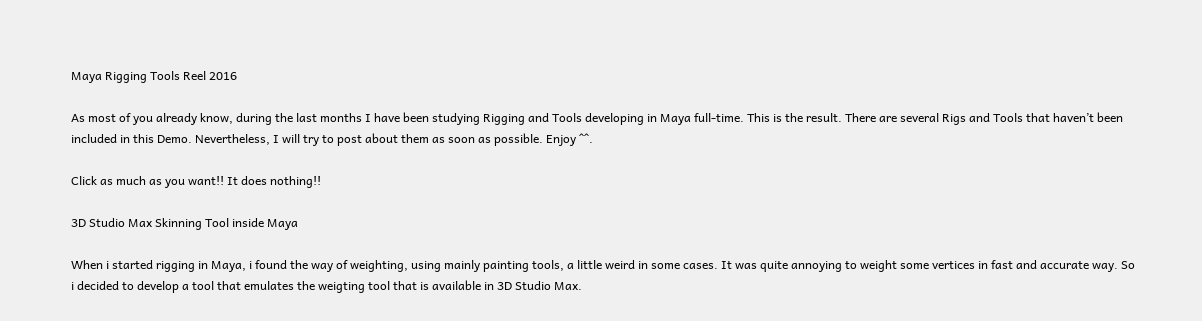Maya Rigging Tools Reel 2016

As most of you already know, during the last months I have been studying Rigging and Tools developing in Maya full-time. This is the result. There are several Rigs and Tools that haven’t been included in this Demo. Nevertheless, I will try to post about them as soon as possible. Enjoy ^^.

Click as much as you want!! It does nothing!!

3D Studio Max Skinning Tool inside Maya

When i started rigging in Maya, i found the way of weighting, using mainly painting tools, a little weird in some cases. It was quite annoying to weight some vertices in fast and accurate way. So i decided to develop a tool that emulates the weigting tool that is available in 3D Studio Max.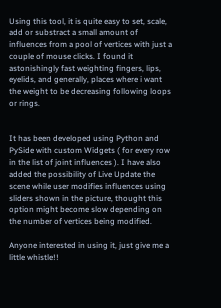Using this tool, it is quite easy to set, scale, add or substract a small amount of influences from a pool of vertices with just a couple of mouse clicks. I found it astonishingly fast weighting fingers, lips, eyelids, and generally, places where i want the weight to be decreasing following loops or rings.


It has been developed using Python and PySide with custom Widgets ( for every row in the list of joint influences ). I have also added the possibility of Live Update the scene while user modifies influences using sliders shown in the picture, thought this option might become slow depending on the number of vertices being modified.

Anyone interested in using it, just give me a little whistle!!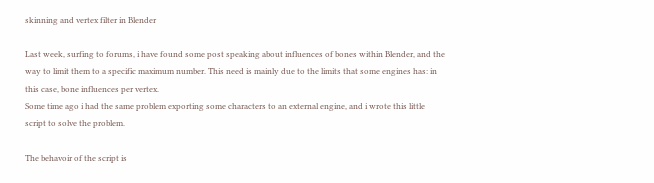skinning and vertex filter in Blender

Last week, surfing to forums, i have found some post speaking about influences of bones within Blender, and the way to limit them to a specific maximum number. This need is mainly due to the limits that some engines has: in this case, bone influences per vertex.
Some time ago i had the same problem exporting some characters to an external engine, and i wrote this little script to solve the problem.

The behavoir of the script is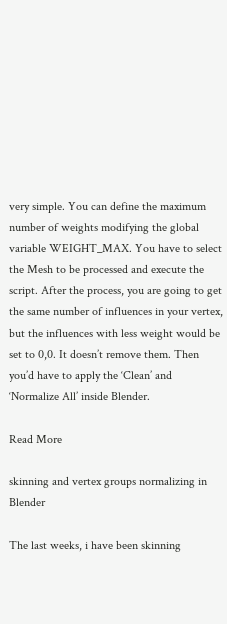very simple. You can define the maximum number of weights modifying the global variable WEIGHT_MAX. You have to select the Mesh to be processed and execute the script. After the process, you are going to get the same number of influences in your vertex, but the influences with less weight would be set to 0,0. It doesn’t remove them. Then you’d have to apply the ‘Clean’ and ‘Normalize All’ inside Blender.

Read More

skinning and vertex groups normalizing in Blender

The last weeks, i have been skinning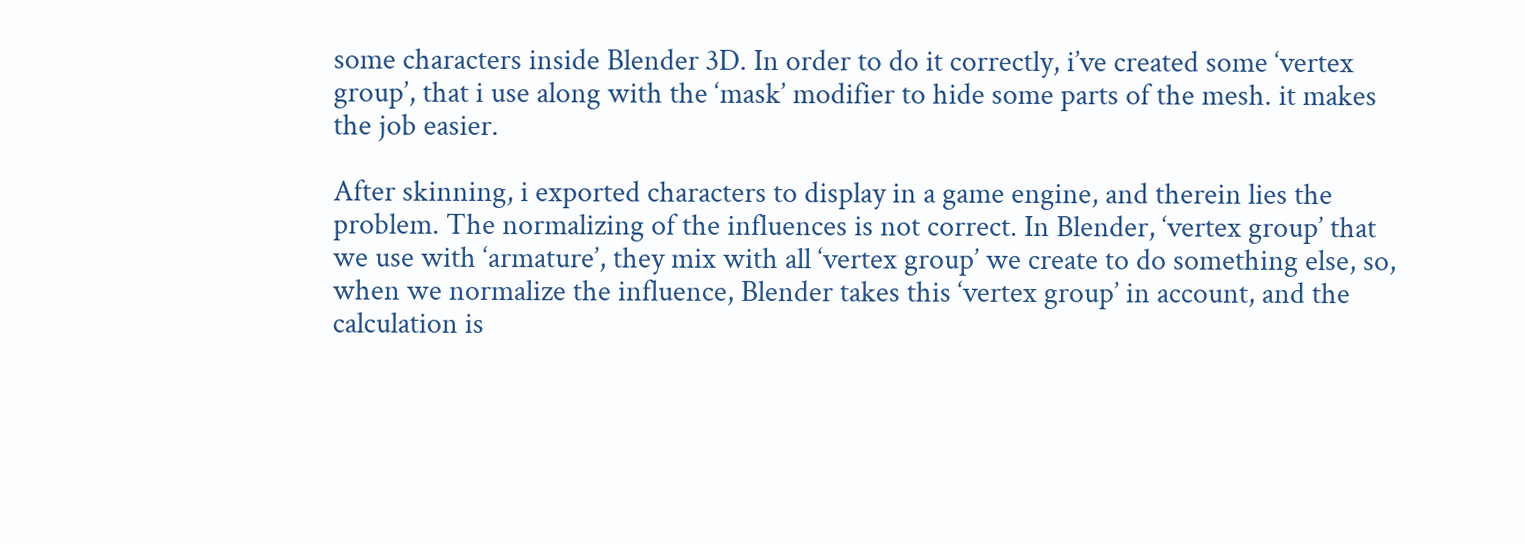some characters inside Blender 3D. In order to do it correctly, i’ve created some ‘vertex group’, that i use along with the ‘mask’ modifier to hide some parts of the mesh. it makes the job easier.

After skinning, i exported characters to display in a game engine, and therein lies the problem. The normalizing of the influences is not correct. In Blender, ‘vertex group’ that we use with ‘armature’, they mix with all ‘vertex group’ we create to do something else, so, when we normalize the influence, Blender takes this ‘vertex group’ in account, and the calculation is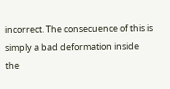incorrect. The consecuence of this is simply a bad deformation inside the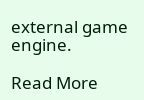external game engine.

Read More